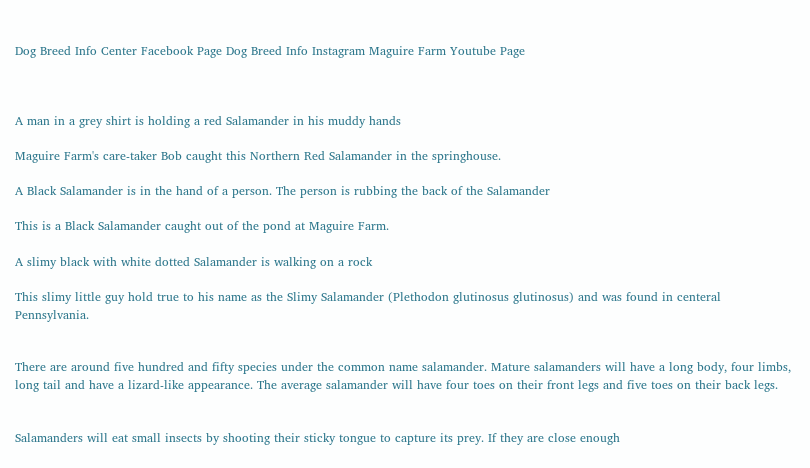Dog Breed Info Center Facebook Page Dog Breed Info Instagram Maguire Farm Youtube Page



A man in a grey shirt is holding a red Salamander in his muddy hands

Maguire Farm's care-taker Bob caught this Northern Red Salamander in the springhouse.

A Black Salamander is in the hand of a person. The person is rubbing the back of the Salamander

This is a Black Salamander caught out of the pond at Maguire Farm.

A slimy black with white dotted Salamander is walking on a rock

This slimy little guy hold true to his name as the Slimy Salamander (Plethodon glutinosus glutinosus) and was found in centeral Pennsylvania.


There are around five hundred and fifty species under the common name salamander. Mature salamanders will have a long body, four limbs, long tail and have a lizard-like appearance. The average salamander will have four toes on their front legs and five toes on their back legs.


Salamanders will eat small insects by shooting their sticky tongue to capture its prey. If they are close enough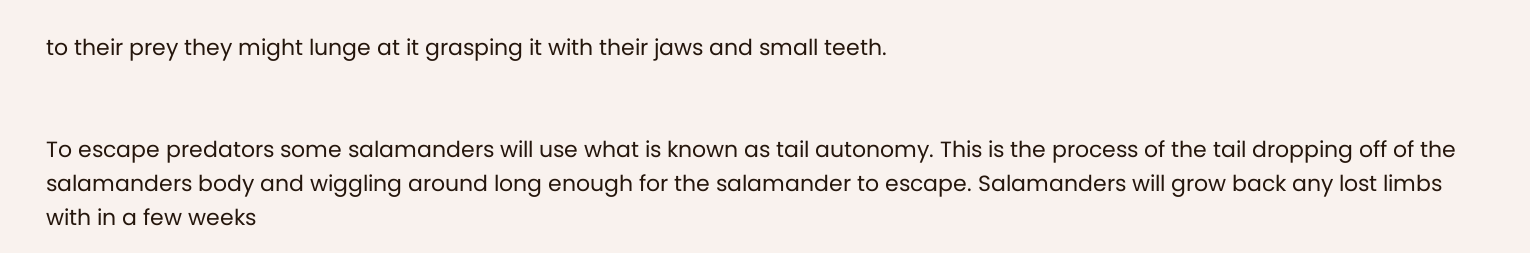to their prey they might lunge at it grasping it with their jaws and small teeth.


To escape predators some salamanders will use what is known as tail autonomy. This is the process of the tail dropping off of the salamanders body and wiggling around long enough for the salamander to escape. Salamanders will grow back any lost limbs with in a few weeks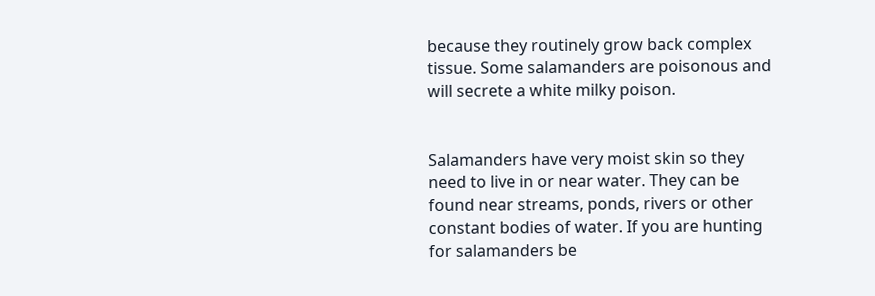because they routinely grow back complex tissue. Some salamanders are poisonous and will secrete a white milky poison.


Salamanders have very moist skin so they need to live in or near water. They can be found near streams, ponds, rivers or other constant bodies of water. If you are hunting for salamanders be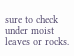sure to check under moist leaves or rocks.